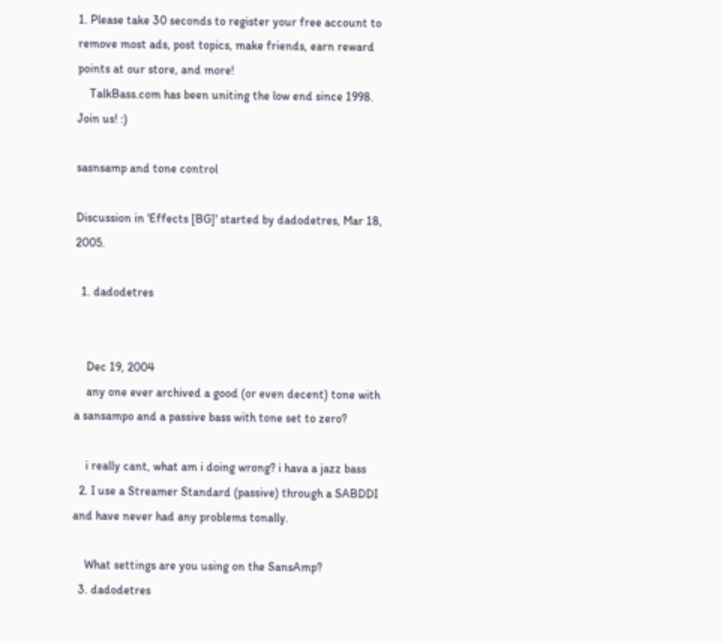1. Please take 30 seconds to register your free account to remove most ads, post topics, make friends, earn reward points at our store, and more!
    TalkBass.com has been uniting the low end since 1998.  Join us! :)

sasnsamp and tone control

Discussion in 'Effects [BG]' started by dadodetres, Mar 18, 2005.

  1. dadodetres


    Dec 19, 2004
    any one ever archived a good (or even decent) tone with a sansampo and a passive bass with tone set to zero?

    i really cant, what am i doing wrong? i hava a jazz bass
  2. I use a Streamer Standard (passive) through a SABDDI and have never had any problems tonally.

    What settings are you using on the SansAmp?
  3. dadodetres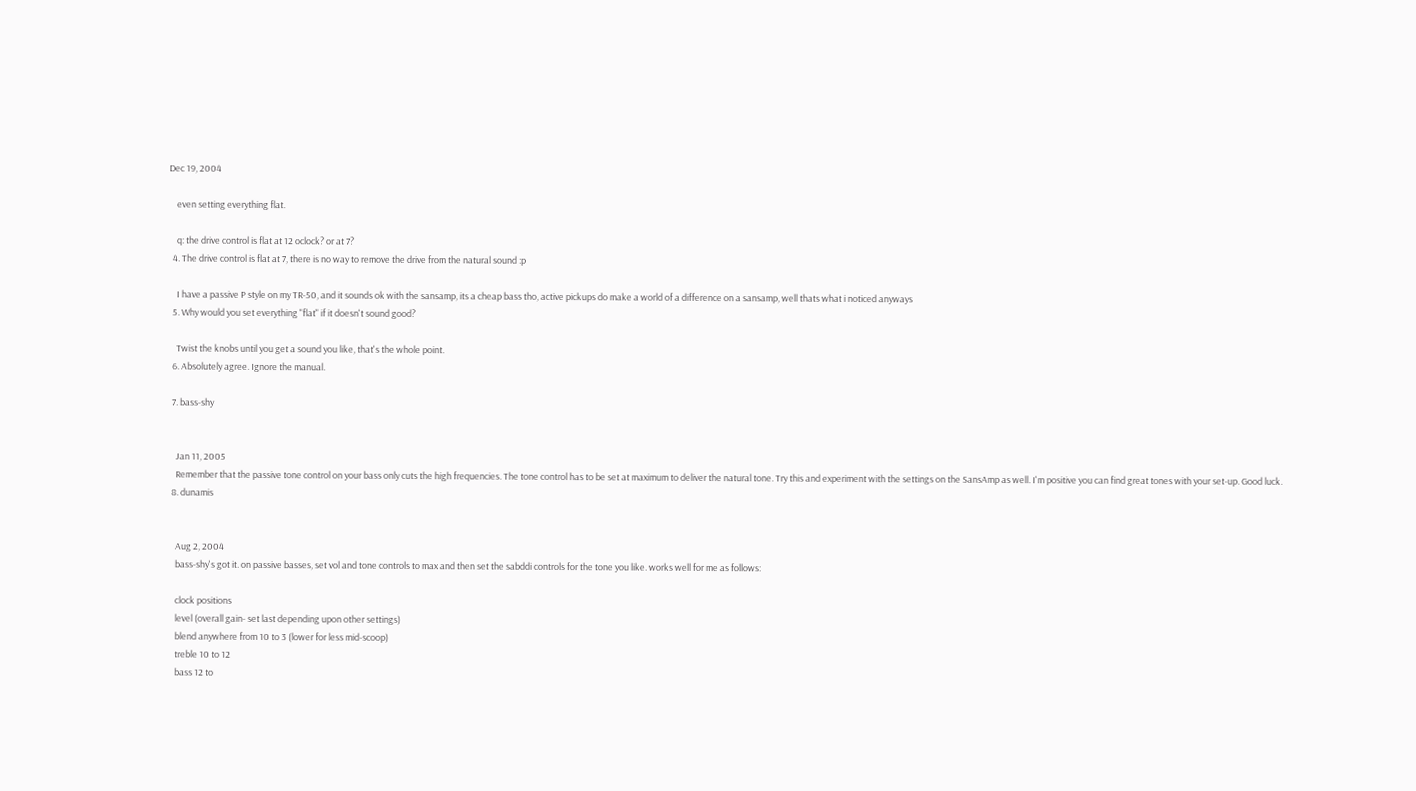Dec 19, 2004

    even setting everything flat.

    q: the drive control is flat at 12 oclock? or at 7?
  4. The drive control is flat at 7, there is no way to remove the drive from the natural sound :p

    I have a passive P style on my TR-50, and it sounds ok with the sansamp, its a cheap bass tho, active pickups do make a world of a difference on a sansamp, well thats what i noticed anyways
  5. Why would you set everything "flat" if it doesn't sound good?

    Twist the knobs until you get a sound you like, that's the whole point.
  6. Absolutely agree. Ignore the manual.

  7. bass-shy


    Jan 11, 2005
    Remember that the passive tone control on your bass only cuts the high frequencies. The tone control has to be set at maximum to deliver the natural tone. Try this and experiment with the settings on the SansAmp as well. I'm positive you can find great tones with your set-up. Good luck.
  8. dunamis


    Aug 2, 2004
    bass-shy's got it. on passive basses, set vol and tone controls to max and then set the sabddi controls for the tone you like. works well for me as follows:

    clock positions
    level (overall gain- set last depending upon other settings)
    blend anywhere from 10 to 3 (lower for less mid-scoop)
    treble 10 to 12
    bass 12 to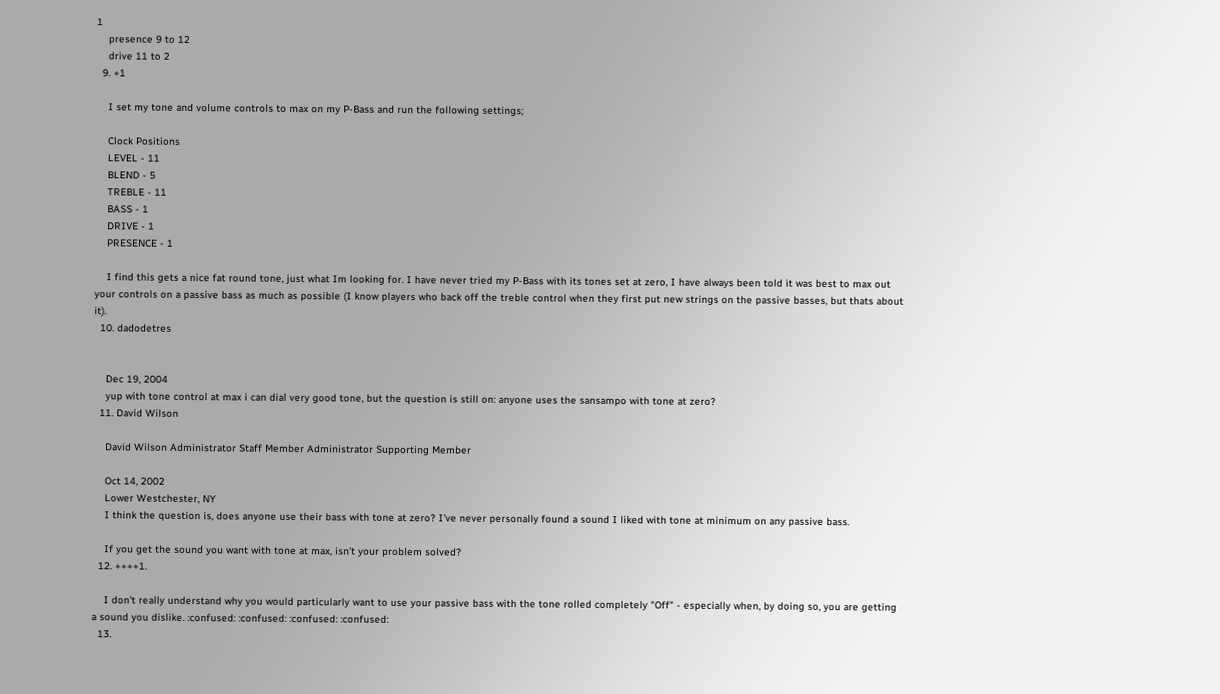1
    presence 9 to 12
    drive 11 to 2
  9. +1

    I set my tone and volume controls to max on my P-Bass and run the following settings;

    Clock Positions
    LEVEL - 11
    BLEND - 5
    TREBLE - 11
    BASS - 1
    DRIVE - 1
    PRESENCE - 1

    I find this gets a nice fat round tone, just what Im looking for. I have never tried my P-Bass with its tones set at zero, I have always been told it was best to max out your controls on a passive bass as much as possible (I know players who back off the treble control when they first put new strings on the passive basses, but thats about it).
  10. dadodetres


    Dec 19, 2004
    yup with tone control at max i can dial very good tone, but the question is still on: anyone uses the sansampo with tone at zero?
  11. David Wilson

    David Wilson Administrator Staff Member Administrator Supporting Member

    Oct 14, 2002
    Lower Westchester, NY
    I think the question is, does anyone use their bass with tone at zero? I've never personally found a sound I liked with tone at minimum on any passive bass.

    If you get the sound you want with tone at max, isn't your problem solved?
  12. ++++1.

    I don't really understand why you would particularly want to use your passive bass with the tone rolled completely "Off" - especially when, by doing so, you are getting a sound you dislike. :confused: :confused: :confused: :confused:
  13.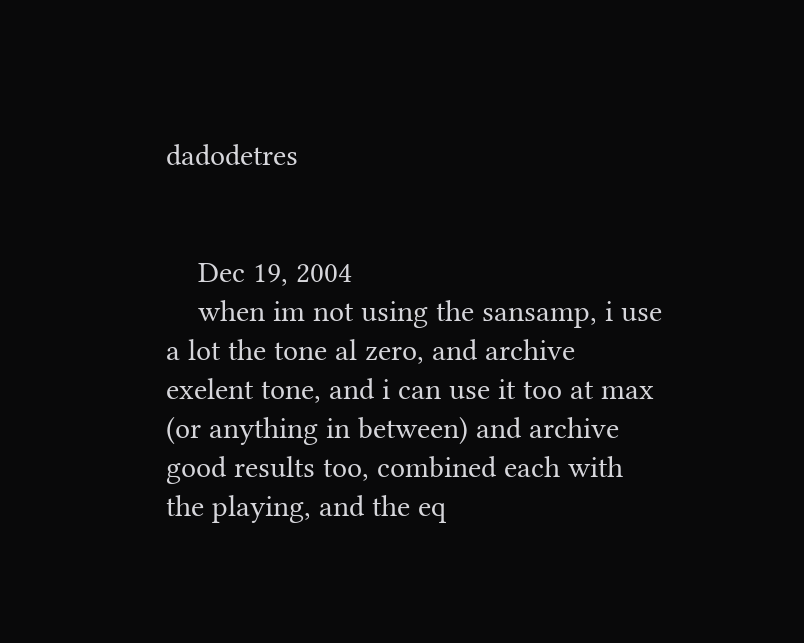dadodetres


    Dec 19, 2004
    when im not using the sansamp, i use a lot the tone al zero, and archive exelent tone, and i can use it too at max (or anything in between) and archive good results too, combined each with the playing, and the eq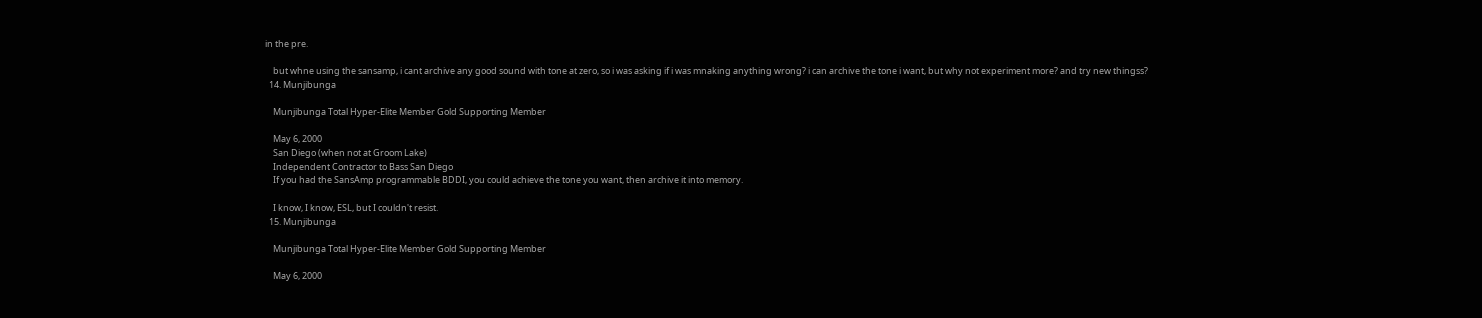in the pre.

    but whne using the sansamp, i cant archive any good sound with tone at zero, so i was asking if i was mnaking anything wrong? i can archive the tone i want, but why not experiment more? and try new thingss?
  14. Munjibunga

    Munjibunga Total Hyper-Elite Member Gold Supporting Member

    May 6, 2000
    San Diego (when not at Groom Lake)
    Independent Contractor to Bass San Diego
    If you had the SansAmp programmable BDDI, you could achieve the tone you want, then archive it into memory.

    I know, I know, ESL, but I couldn't resist.
  15. Munjibunga

    Munjibunga Total Hyper-Elite Member Gold Supporting Member

    May 6, 2000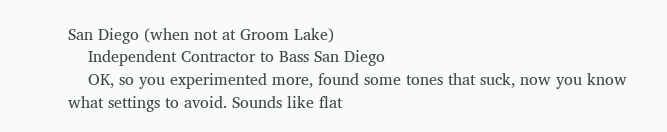San Diego (when not at Groom Lake)
    Independent Contractor to Bass San Diego
    OK, so you experimented more, found some tones that suck, now you know what settings to avoid. Sounds like flat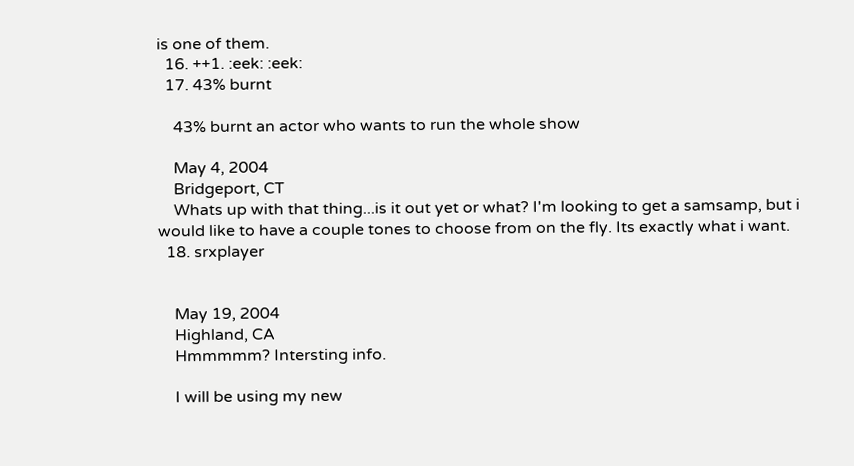is one of them.
  16. ++1. :eek: :eek:
  17. 43% burnt

    43% burnt an actor who wants to run the whole show

    May 4, 2004
    Bridgeport, CT
    Whats up with that thing...is it out yet or what? I'm looking to get a samsamp, but i would like to have a couple tones to choose from on the fly. Its exactly what i want.
  18. srxplayer


    May 19, 2004
    Highland, CA
    Hmmmmm? Intersting info.

    I will be using my new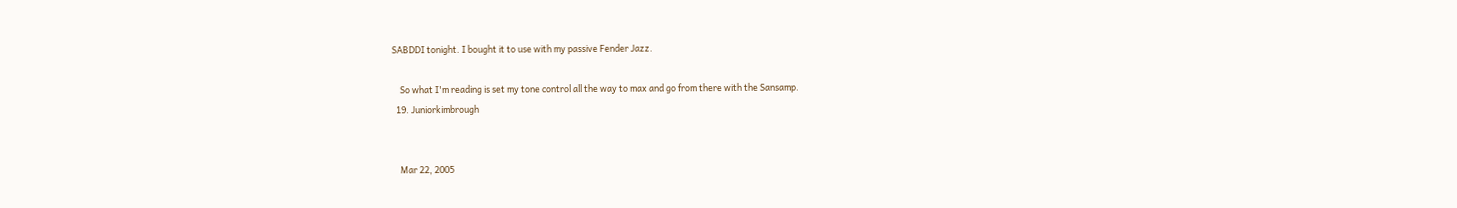SABDDI tonight. I bought it to use with my passive Fender Jazz.

    So what I'm reading is set my tone control all the way to max and go from there with the Sansamp.
  19. Juniorkimbrough


    Mar 22, 2005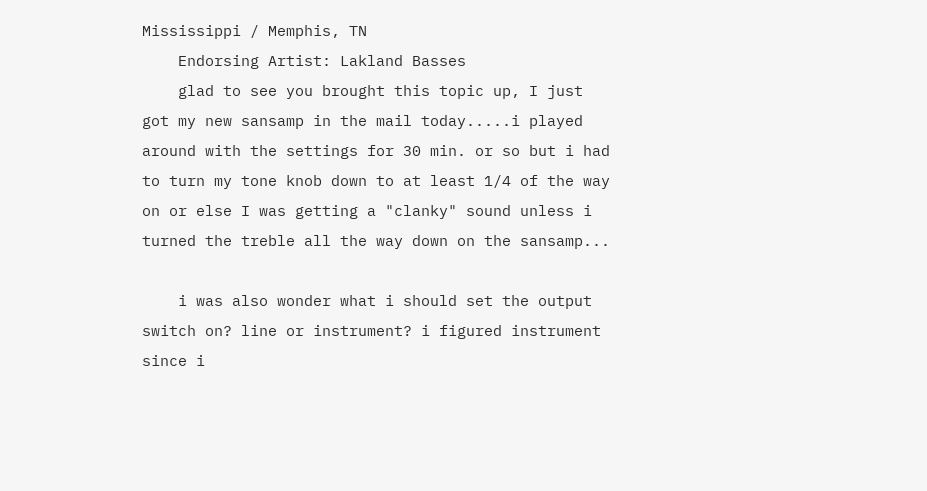Mississippi / Memphis, TN
    Endorsing Artist: Lakland Basses
    glad to see you brought this topic up, I just got my new sansamp in the mail today.....i played around with the settings for 30 min. or so but i had to turn my tone knob down to at least 1/4 of the way on or else I was getting a "clanky" sound unless i turned the treble all the way down on the sansamp...

    i was also wonder what i should set the output switch on? line or instrument? i figured instrument since i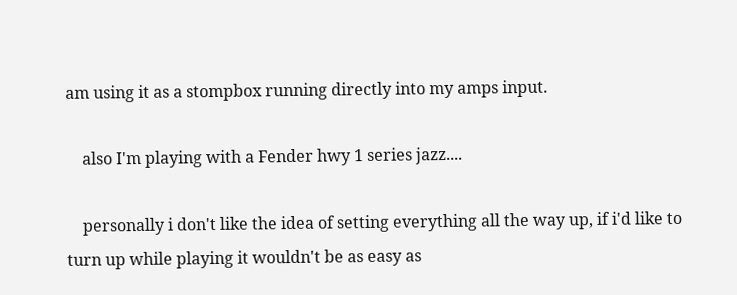am using it as a stompbox running directly into my amps input.

    also I'm playing with a Fender hwy 1 series jazz....

    personally i don't like the idea of setting everything all the way up, if i'd like to turn up while playing it wouldn't be as easy as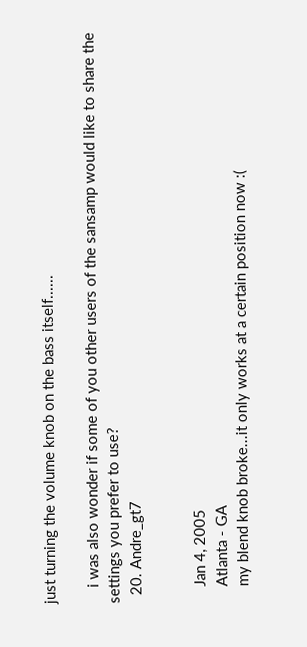just turning the volume knob on the bass itself......

    i was also wonder if some of you other users of the sansamp would like to share the settings you prefer to use?
  20. Andre_gt7


    Jan 4, 2005
    Atlanta - GA
    my blend knob broke...it only works at a certain position now :(